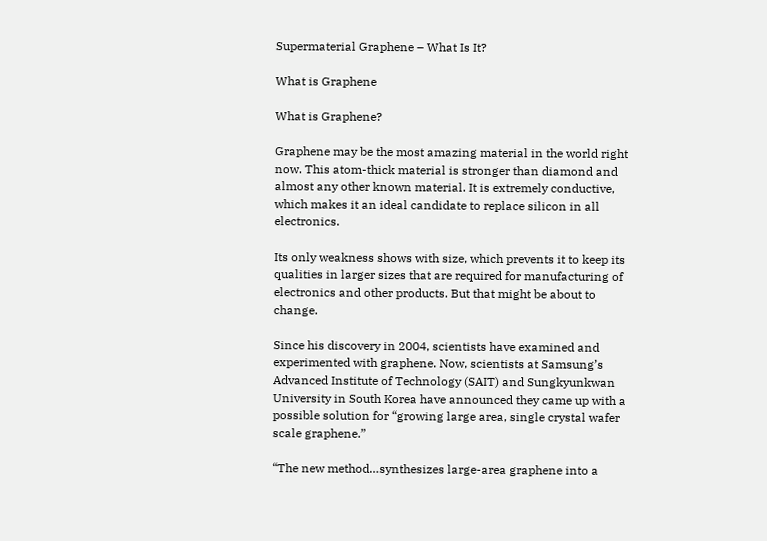Supermaterial Graphene – What Is It?

What is Graphene

What is Graphene?

Graphene may be the most amazing material in the world right now. This atom-thick material is stronger than diamond and almost any other known material. It is extremely conductive, which makes it an ideal candidate to replace silicon in all electronics.

Its only weakness shows with size, which prevents it to keep its qualities in larger sizes that are required for manufacturing of electronics and other products. But that might be about to change.

Since his discovery in 2004, scientists have examined and experimented with graphene. Now, scientists at Samsung’s Advanced Institute of Technology (SAIT) and Sungkyunkwan University in South Korea have announced they came up with a possible solution for “growing large area, single crystal wafer scale graphene.”

“The new method…synthesizes large-area graphene into a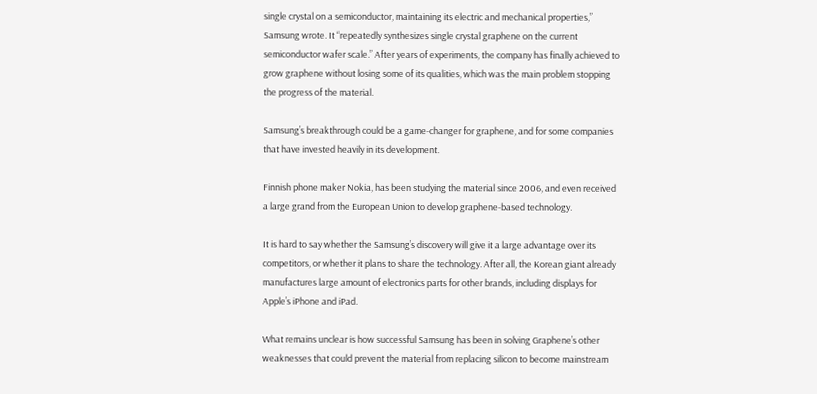single crystal on a semiconductor, maintaining its electric and mechanical properties,” Samsung wrote. It “repeatedly synthesizes single crystal graphene on the current semiconductor wafer scale.” After years of experiments, the company has finally achieved to grow graphene without losing some of its qualities, which was the main problem stopping the progress of the material.

Samsung’s breakthrough could be a game-changer for graphene, and for some companies that have invested heavily in its development.

Finnish phone maker Nokia, has been studying the material since 2006, and even received a large grand from the European Union to develop graphene-based technology.

It is hard to say whether the Samsung’s discovery will give it a large advantage over its competitors, or whether it plans to share the technology. After all, the Korean giant already manufactures large amount of electronics parts for other brands, including displays for Apple’s iPhone and iPad.

What remains unclear is how successful Samsung has been in solving Graphene’s other weaknesses that could prevent the material from replacing silicon to become mainstream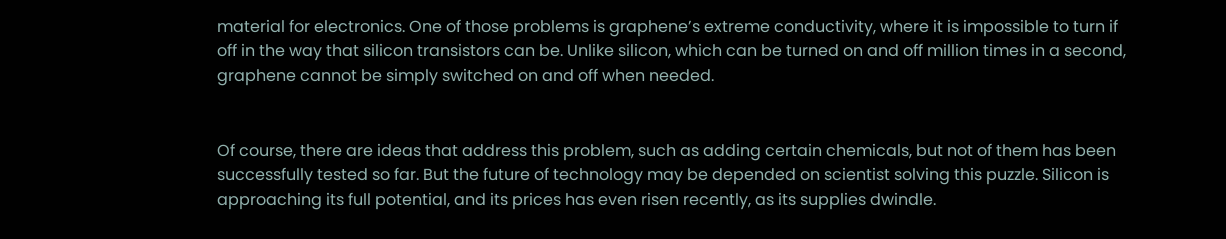material for electronics. One of those problems is graphene’s extreme conductivity, where it is impossible to turn if off in the way that silicon transistors can be. Unlike silicon, which can be turned on and off million times in a second, graphene cannot be simply switched on and off when needed.


Of course, there are ideas that address this problem, such as adding certain chemicals, but not of them has been successfully tested so far. But the future of technology may be depended on scientist solving this puzzle. Silicon is approaching its full potential, and its prices has even risen recently, as its supplies dwindle.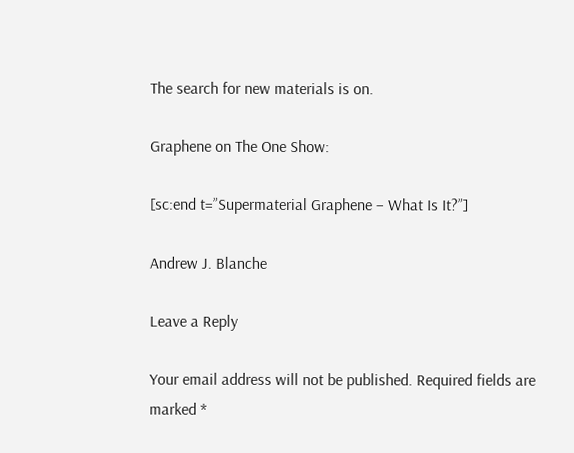The search for new materials is on.

Graphene on The One Show:

[sc:end t=”Supermaterial Graphene – What Is It?”]

Andrew J. Blanche

Leave a Reply

Your email address will not be published. Required fields are marked *